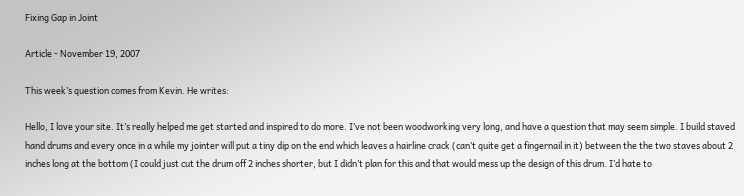Fixing Gap in Joint

Article - November 19, 2007

This week’s question comes from Kevin. He writes:

Hello, I love your site. It’s really helped me get started and inspired to do more. I’ve not been woodworking very long, and have a question that may seem simple. I build staved hand drums and every once in a while my jointer will put a tiny dip on the end which leaves a hairline crack (can’t quite get a fingernail in it) between the the two staves about 2 inches long at the bottom (I could just cut the drum off 2 inches shorter, but I didn’t plan for this and that would mess up the design of this drum. I’d hate to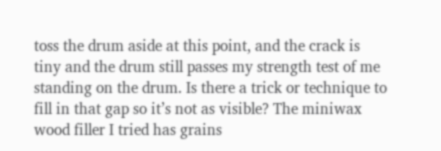toss the drum aside at this point, and the crack is tiny and the drum still passes my strength test of me standing on the drum. Is there a trick or technique to fill in that gap so it’s not as visible? The miniwax wood filler I tried has grains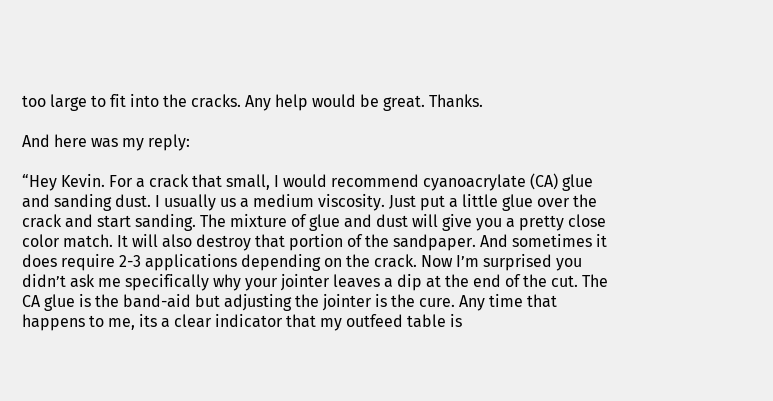too large to fit into the cracks. Any help would be great. Thanks.

And here was my reply:

“Hey Kevin. For a crack that small, I would recommend cyanoacrylate (CA) glue and sanding dust. I usually us a medium viscosity. Just put a little glue over the crack and start sanding. The mixture of glue and dust will give you a pretty close color match. It will also destroy that portion of the sandpaper. And sometimes it does require 2-3 applications depending on the crack. Now I’m surprised you didn’t ask me specifically why your jointer leaves a dip at the end of the cut. The CA glue is the band-aid but adjusting the jointer is the cure. Any time that happens to me, its a clear indicator that my outfeed table is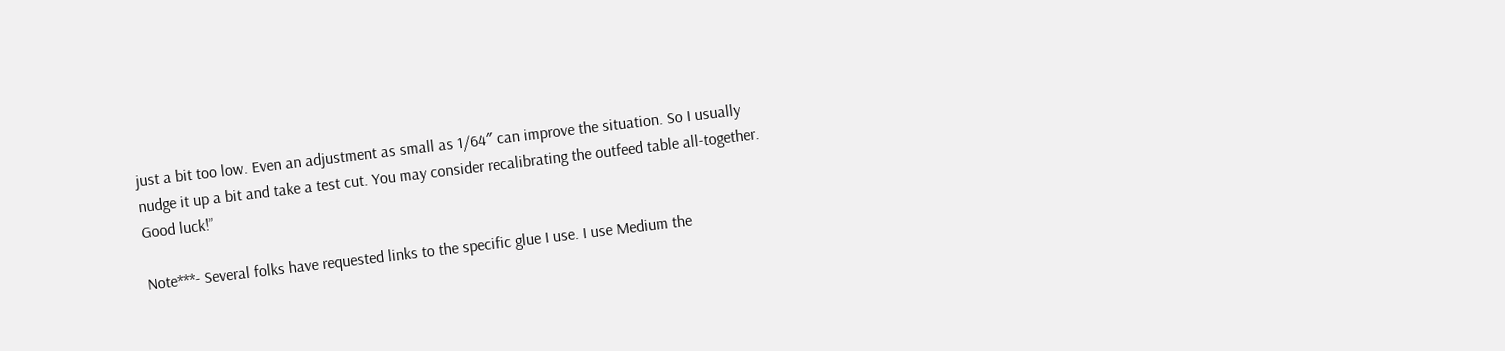just a bit too low. Even an adjustment as small as 1/64″ can improve the situation. So I usually nudge it up a bit and take a test cut. You may consider recalibrating the outfeed table all-together. Good luck!”

Note***- Several folks have requested links to the specific glue I use. I use Medium the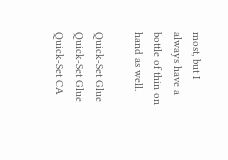most, but I always have a bottle of thin on hand as well.

Quick-Set Glue Quick-Set Glue
Quick-Set CA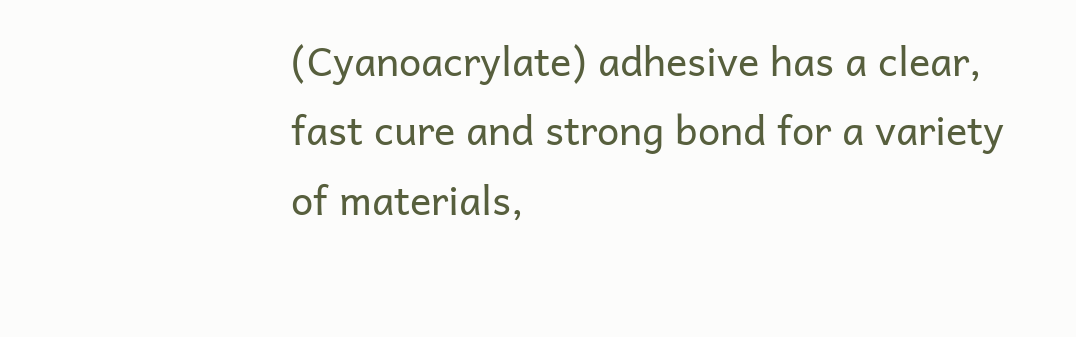(Cyanoacrylate) adhesive has a clear, fast cure and strong bond for a variety of materials,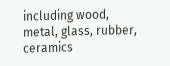including wood, metal, glass, rubber, ceramics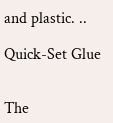and plastic. ..

Quick-Set Glue


The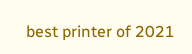best printer of 2021